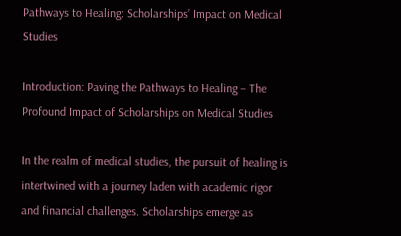Pathways to Healing: Scholarships’ Impact on Medical Studies

Introduction: Paving the Pathways to Healing – The Profound Impact of Scholarships on Medical Studies

In the realm of medical studies, the pursuit of healing is intertwined with a journey laden with academic rigor and financial challenges. Scholarships emerge as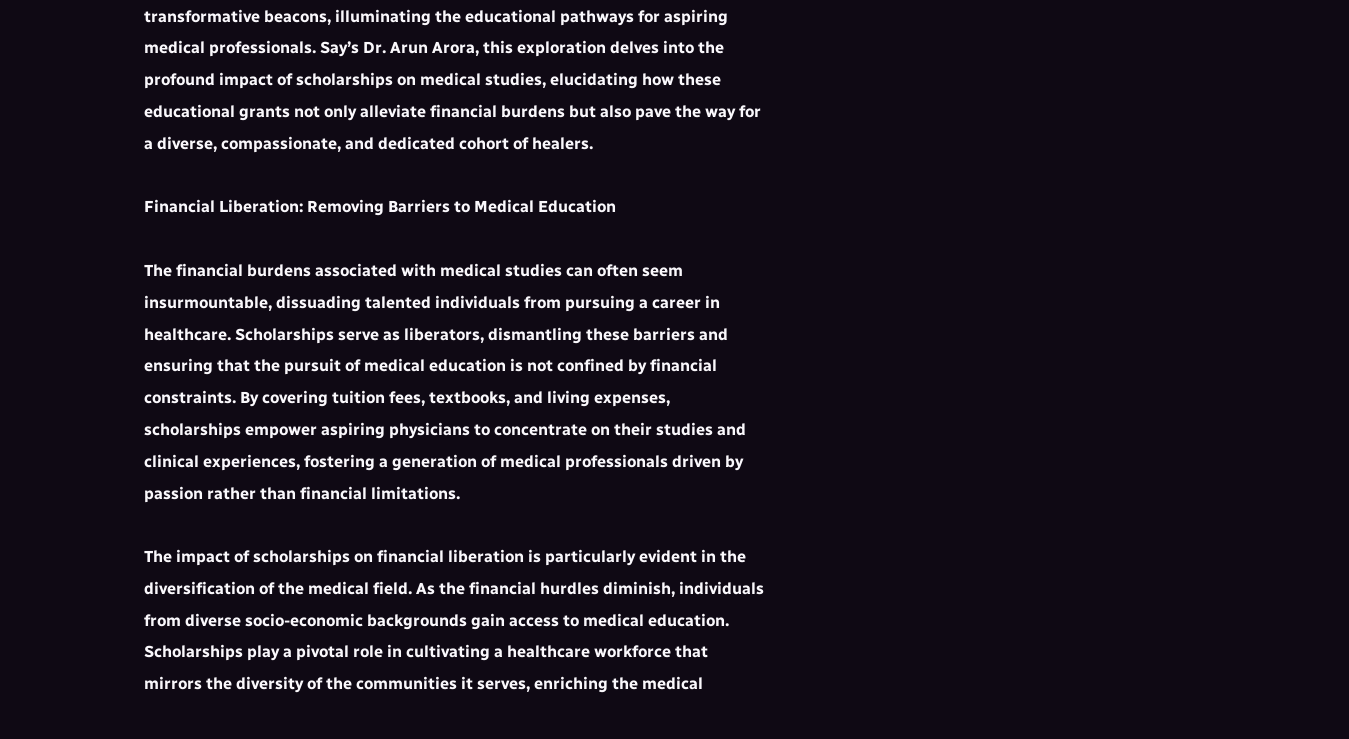transformative beacons, illuminating the educational pathways for aspiring medical professionals. Say’s Dr. Arun Arora, this exploration delves into the profound impact of scholarships on medical studies, elucidating how these educational grants not only alleviate financial burdens but also pave the way for a diverse, compassionate, and dedicated cohort of healers.

Financial Liberation: Removing Barriers to Medical Education

The financial burdens associated with medical studies can often seem insurmountable, dissuading talented individuals from pursuing a career in healthcare. Scholarships serve as liberators, dismantling these barriers and ensuring that the pursuit of medical education is not confined by financial constraints. By covering tuition fees, textbooks, and living expenses, scholarships empower aspiring physicians to concentrate on their studies and clinical experiences, fostering a generation of medical professionals driven by passion rather than financial limitations.

The impact of scholarships on financial liberation is particularly evident in the diversification of the medical field. As the financial hurdles diminish, individuals from diverse socio-economic backgrounds gain access to medical education. Scholarships play a pivotal role in cultivating a healthcare workforce that mirrors the diversity of the communities it serves, enriching the medical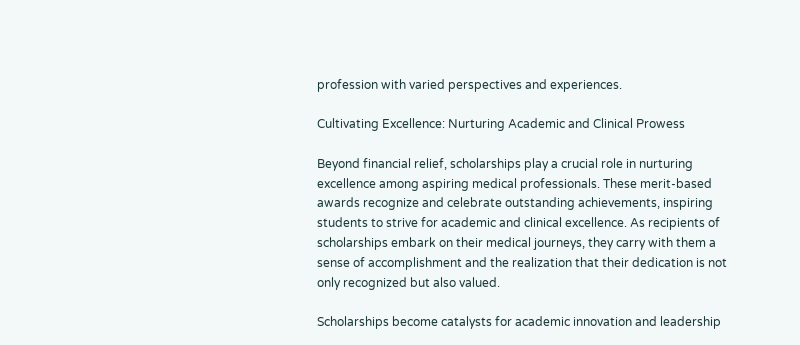profession with varied perspectives and experiences.

Cultivating Excellence: Nurturing Academic and Clinical Prowess

Beyond financial relief, scholarships play a crucial role in nurturing excellence among aspiring medical professionals. These merit-based awards recognize and celebrate outstanding achievements, inspiring students to strive for academic and clinical excellence. As recipients of scholarships embark on their medical journeys, they carry with them a sense of accomplishment and the realization that their dedication is not only recognized but also valued.

Scholarships become catalysts for academic innovation and leadership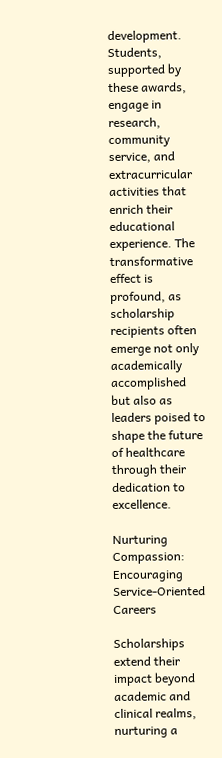development. Students, supported by these awards, engage in research, community service, and extracurricular activities that enrich their educational experience. The transformative effect is profound, as scholarship recipients often emerge not only academically accomplished but also as leaders poised to shape the future of healthcare through their dedication to excellence.

Nurturing Compassion: Encouraging Service-Oriented Careers

Scholarships extend their impact beyond academic and clinical realms, nurturing a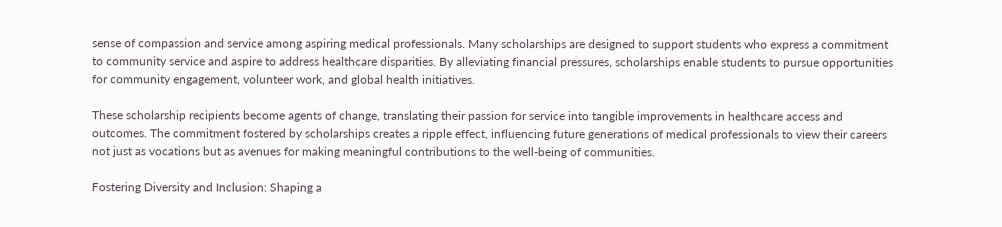sense of compassion and service among aspiring medical professionals. Many scholarships are designed to support students who express a commitment to community service and aspire to address healthcare disparities. By alleviating financial pressures, scholarships enable students to pursue opportunities for community engagement, volunteer work, and global health initiatives.

These scholarship recipients become agents of change, translating their passion for service into tangible improvements in healthcare access and outcomes. The commitment fostered by scholarships creates a ripple effect, influencing future generations of medical professionals to view their careers not just as vocations but as avenues for making meaningful contributions to the well-being of communities.

Fostering Diversity and Inclusion: Shaping a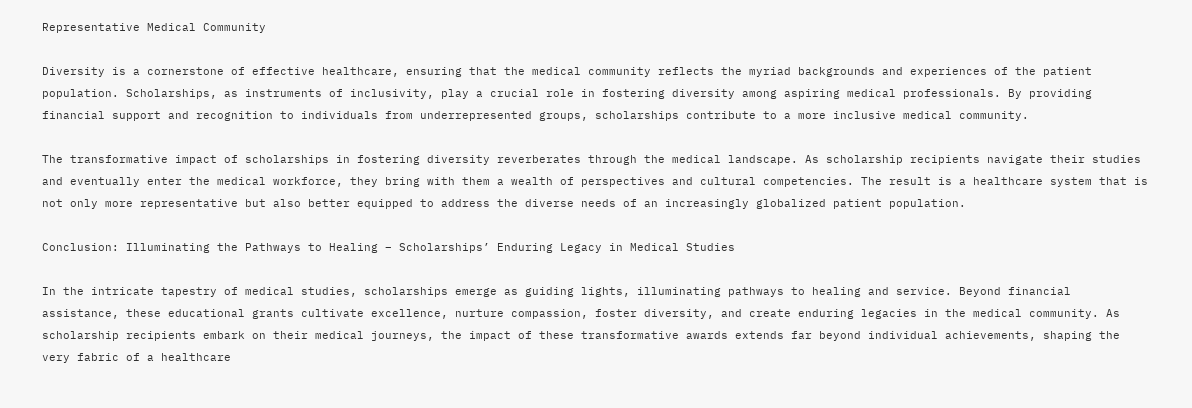Representative Medical Community

Diversity is a cornerstone of effective healthcare, ensuring that the medical community reflects the myriad backgrounds and experiences of the patient population. Scholarships, as instruments of inclusivity, play a crucial role in fostering diversity among aspiring medical professionals. By providing financial support and recognition to individuals from underrepresented groups, scholarships contribute to a more inclusive medical community.

The transformative impact of scholarships in fostering diversity reverberates through the medical landscape. As scholarship recipients navigate their studies and eventually enter the medical workforce, they bring with them a wealth of perspectives and cultural competencies. The result is a healthcare system that is not only more representative but also better equipped to address the diverse needs of an increasingly globalized patient population.

Conclusion: Illuminating the Pathways to Healing – Scholarships’ Enduring Legacy in Medical Studies

In the intricate tapestry of medical studies, scholarships emerge as guiding lights, illuminating pathways to healing and service. Beyond financial assistance, these educational grants cultivate excellence, nurture compassion, foster diversity, and create enduring legacies in the medical community. As scholarship recipients embark on their medical journeys, the impact of these transformative awards extends far beyond individual achievements, shaping the very fabric of a healthcare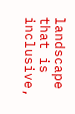landscape that is inclusive,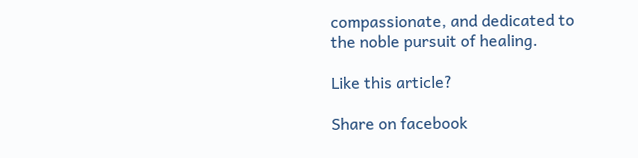compassionate, and dedicated to the noble pursuit of healing.

Like this article?

Share on facebook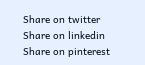Share on twitter
Share on linkedin
Share on pinterest